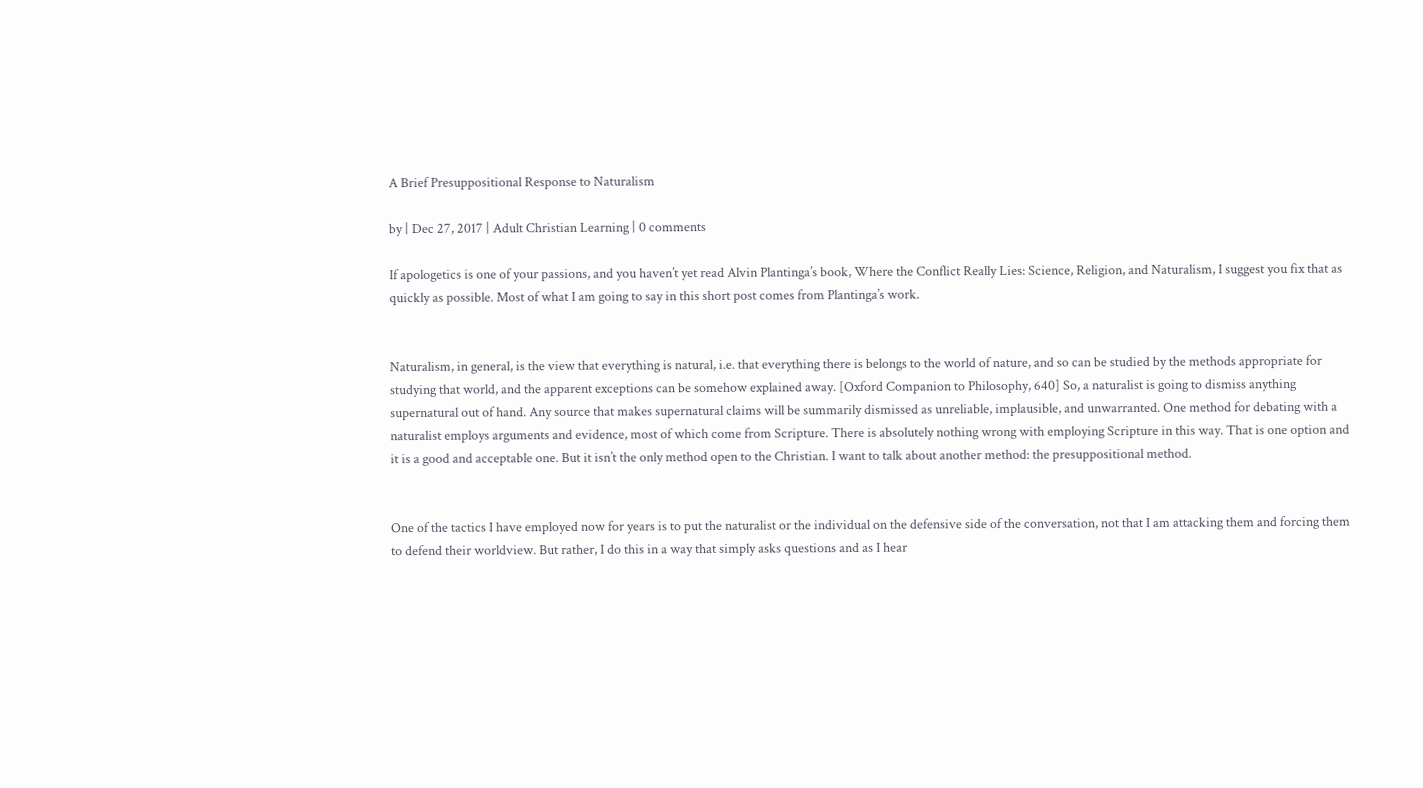A Brief Presuppositional Response to Naturalism

by | Dec 27, 2017 | Adult Christian Learning | 0 comments

If apologetics is one of your passions, and you haven’t yet read Alvin Plantinga’s book, Where the Conflict Really Lies: Science, Religion, and Naturalism, I suggest you fix that as quickly as possible. Most of what I am going to say in this short post comes from Plantinga’s work.


Naturalism, in general, is the view that everything is natural, i.e. that everything there is belongs to the world of nature, and so can be studied by the methods appropriate for studying that world, and the apparent exceptions can be somehow explained away. [Oxford Companion to Philosophy, 640] So, a naturalist is going to dismiss anything supernatural out of hand. Any source that makes supernatural claims will be summarily dismissed as unreliable, implausible, and unwarranted. One method for debating with a naturalist employs arguments and evidence, most of which come from Scripture. There is absolutely nothing wrong with employing Scripture in this way. That is one option and it is a good and acceptable one. But it isn’t the only method open to the Christian. I want to talk about another method: the presuppositional method.


One of the tactics I have employed now for years is to put the naturalist or the individual on the defensive side of the conversation, not that I am attacking them and forcing them to defend their worldview. But rather, I do this in a way that simply asks questions and as I hear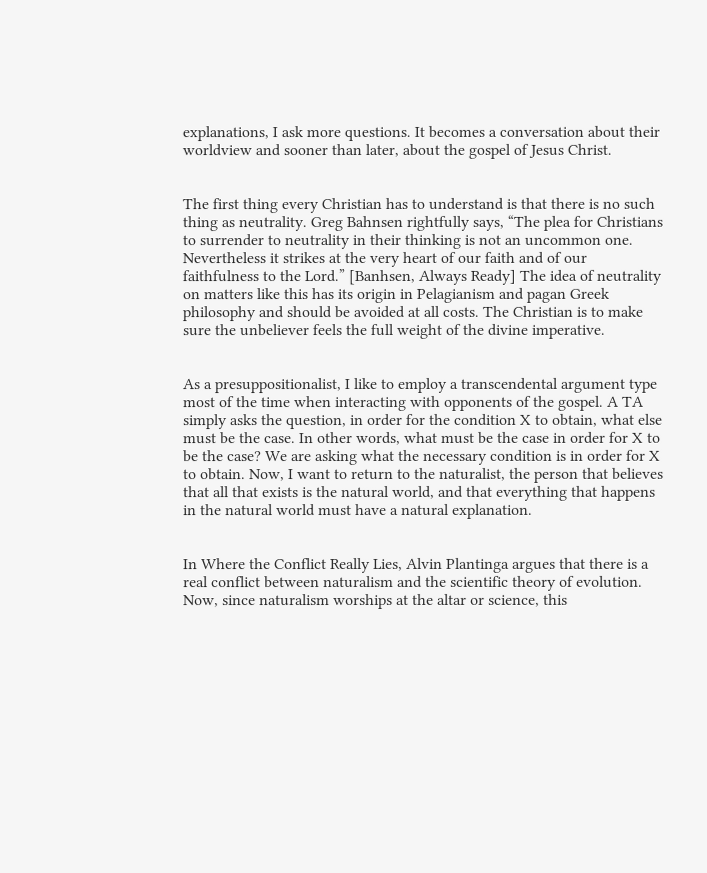explanations, I ask more questions. It becomes a conversation about their worldview and sooner than later, about the gospel of Jesus Christ.


The first thing every Christian has to understand is that there is no such thing as neutrality. Greg Bahnsen rightfully says, “The plea for Christians to surrender to neutrality in their thinking is not an uncommon one. Nevertheless it strikes at the very heart of our faith and of our faithfulness to the Lord.” [Banhsen, Always Ready] The idea of neutrality on matters like this has its origin in Pelagianism and pagan Greek philosophy and should be avoided at all costs. The Christian is to make sure the unbeliever feels the full weight of the divine imperative.


As a presuppositionalist, I like to employ a transcendental argument type most of the time when interacting with opponents of the gospel. A TA simply asks the question, in order for the condition X to obtain, what else must be the case. In other words, what must be the case in order for X to be the case? We are asking what the necessary condition is in order for X to obtain. Now, I want to return to the naturalist, the person that believes that all that exists is the natural world, and that everything that happens in the natural world must have a natural explanation.


In Where the Conflict Really Lies, Alvin Plantinga argues that there is a real conflict between naturalism and the scientific theory of evolution. Now, since naturalism worships at the altar or science, this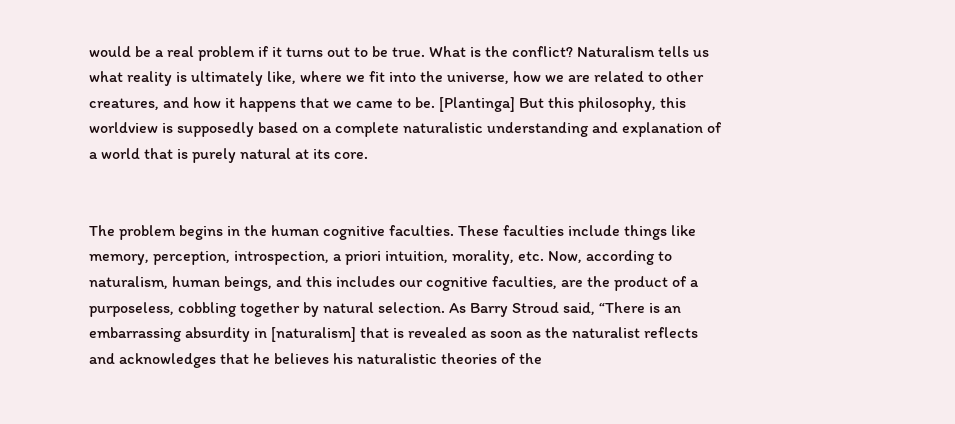would be a real problem if it turns out to be true. What is the conflict? Naturalism tells us what reality is ultimately like, where we fit into the universe, how we are related to other creatures, and how it happens that we came to be. [Plantinga] But this philosophy, this worldview is supposedly based on a complete naturalistic understanding and explanation of a world that is purely natural at its core.


The problem begins in the human cognitive faculties. These faculties include things like memory, perception, introspection, a priori intuition, morality, etc. Now, according to naturalism, human beings, and this includes our cognitive faculties, are the product of a purposeless, cobbling together by natural selection. As Barry Stroud said, “There is an embarrassing absurdity in [naturalism] that is revealed as soon as the naturalist reflects and acknowledges that he believes his naturalistic theories of the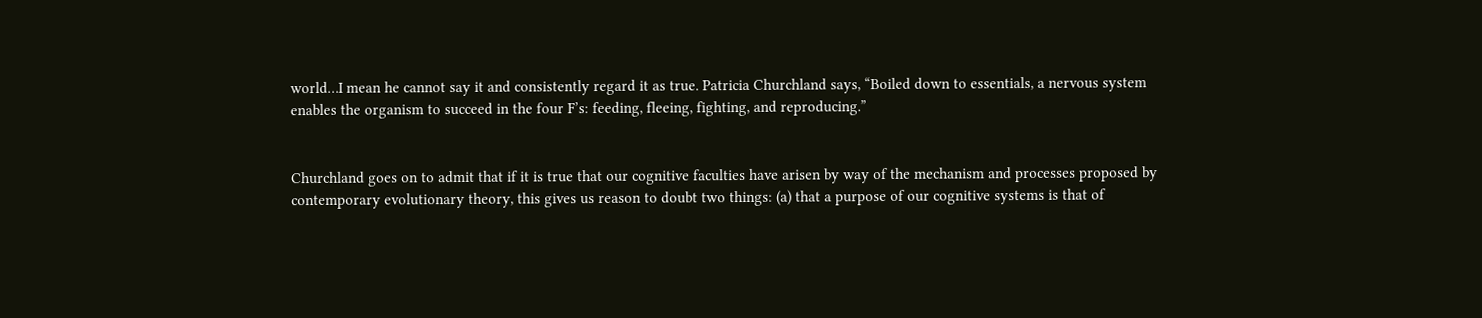world…I mean he cannot say it and consistently regard it as true. Patricia Churchland says, “Boiled down to essentials, a nervous system enables the organism to succeed in the four F’s: feeding, fleeing, fighting, and reproducing.”


Churchland goes on to admit that if it is true that our cognitive faculties have arisen by way of the mechanism and processes proposed by contemporary evolutionary theory, this gives us reason to doubt two things: (a) that a purpose of our cognitive systems is that of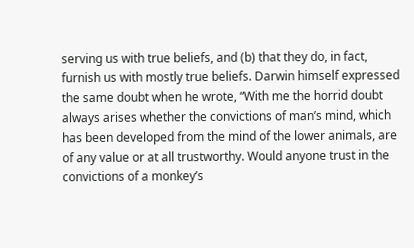serving us with true beliefs, and (b) that they do, in fact, furnish us with mostly true beliefs. Darwin himself expressed the same doubt when he wrote, “With me the horrid doubt always arises whether the convictions of man’s mind, which has been developed from the mind of the lower animals, are of any value or at all trustworthy. Would anyone trust in the convictions of a monkey’s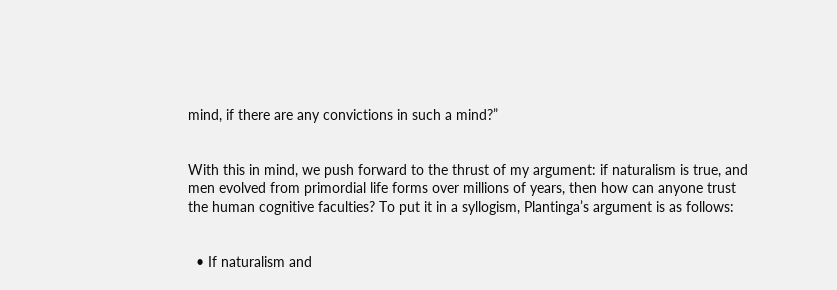mind, if there are any convictions in such a mind?”


With this in mind, we push forward to the thrust of my argument: if naturalism is true, and men evolved from primordial life forms over millions of years, then how can anyone trust the human cognitive faculties? To put it in a syllogism, Plantinga’s argument is as follows:


  • If naturalism and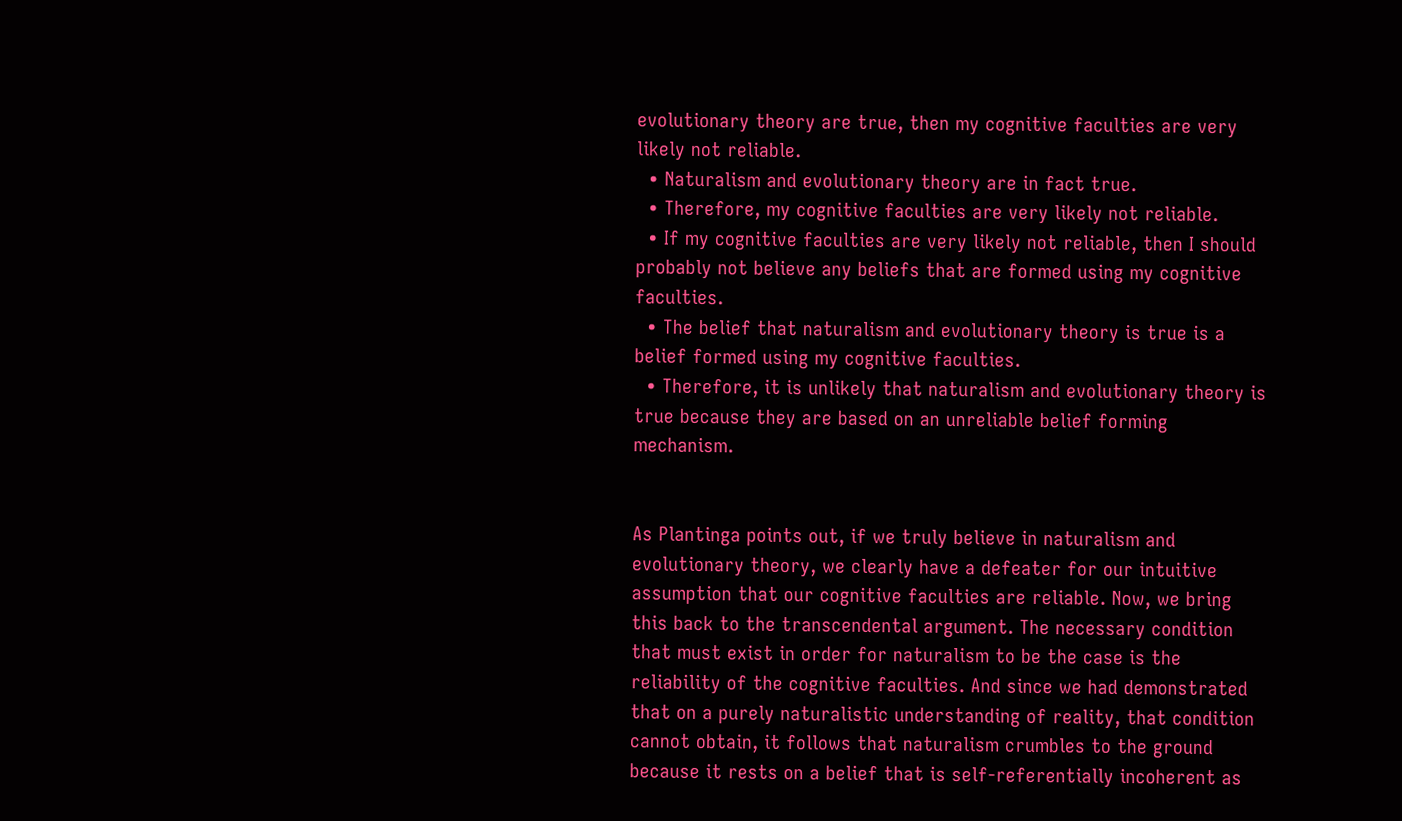evolutionary theory are true, then my cognitive faculties are very likely not reliable.
  • Naturalism and evolutionary theory are in fact true.
  • Therefore, my cognitive faculties are very likely not reliable.
  • If my cognitive faculties are very likely not reliable, then I should probably not believe any beliefs that are formed using my cognitive faculties.
  • The belief that naturalism and evolutionary theory is true is a belief formed using my cognitive faculties.
  • Therefore, it is unlikely that naturalism and evolutionary theory is true because they are based on an unreliable belief forming mechanism.


As Plantinga points out, if we truly believe in naturalism and evolutionary theory, we clearly have a defeater for our intuitive assumption that our cognitive faculties are reliable. Now, we bring this back to the transcendental argument. The necessary condition that must exist in order for naturalism to be the case is the reliability of the cognitive faculties. And since we had demonstrated that on a purely naturalistic understanding of reality, that condition cannot obtain, it follows that naturalism crumbles to the ground because it rests on a belief that is self-referentially incoherent as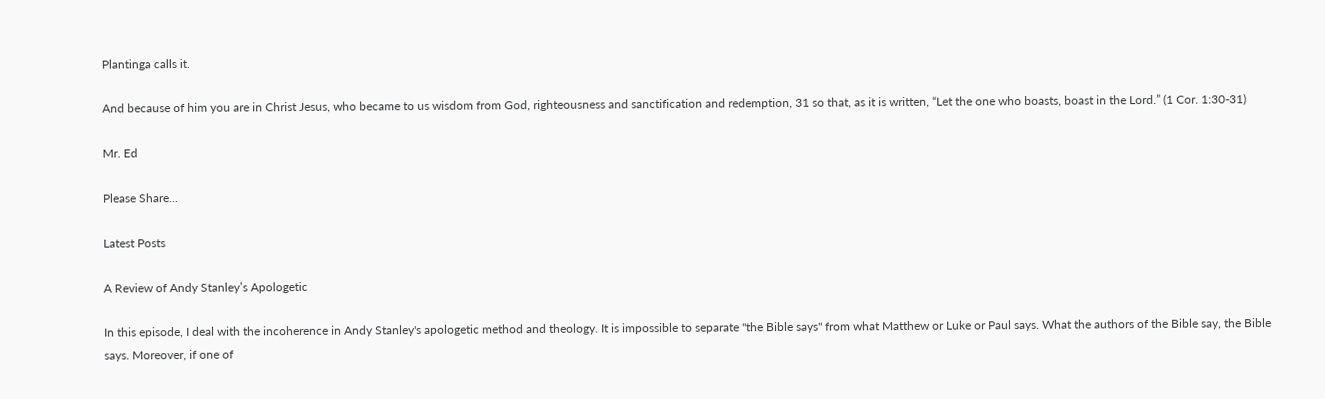Plantinga calls it.

And because of him you are in Christ Jesus, who became to us wisdom from God, righteousness and sanctification and redemption, 31 so that, as it is written, “Let the one who boasts, boast in the Lord.” (1 Cor. 1:30-31)

Mr. Ed

Please Share...

Latest Posts

A Review of Andy Stanley’s Apologetic

In this episode, I deal with the incoherence in Andy Stanley's apologetic method and theology. It is impossible to separate "the Bible says" from what Matthew or Luke or Paul says. What the authors of the Bible say, the Bible says. Moreover, if one of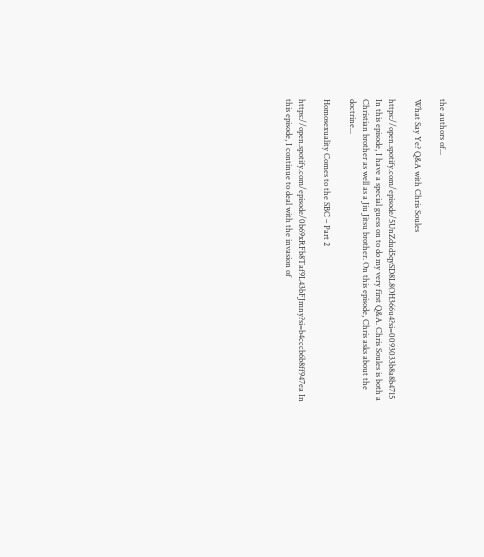the authors of...

What Say Ye? Q&A with Chris Soules

https://open.spotify.com/episode/5UnZdud5qySD8L8OH366u4?si=0093033b8a8b4715 In this episode, I have a special guess on to do my very first Q&A. Chris Soules is both a Christian brother as well as a Jiu Jitsu brother. On this episode, Chris asks about the doctrine...

Homosexuality Comes to the SBC – Part 2

https://open.spotify.com/episode/0b69xRFb8Taf9L43bFJmny?si=b4cccb6b8ff947ea In this episode, I continue to deal with the invasion of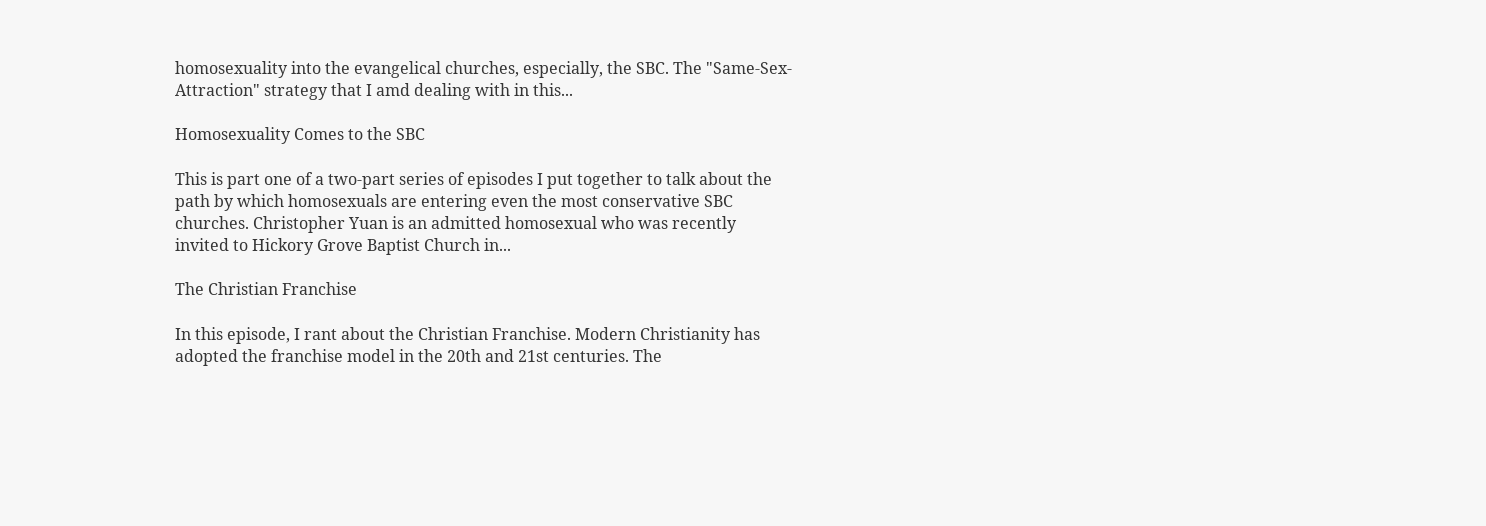homosexuality into the evangelical churches, especially, the SBC. The "Same-Sex-Attraction" strategy that I amd dealing with in this...

Homosexuality Comes to the SBC

This is part one of a two-part series of episodes I put together to talk about the path by which homosexuals are entering even the most conservative SBC churches. Christopher Yuan is an admitted homosexual who was recently invited to Hickory Grove Baptist Church in...

The Christian Franchise

In this episode, I rant about the Christian Franchise. Modern Christianity has adopted the franchise model in the 20th and 21st centuries. The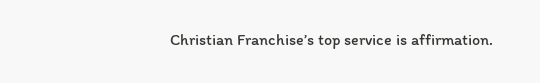Christian Franchise’s top service is affirmation.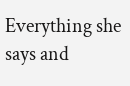Everything she says and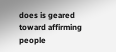does is geared toward affirming people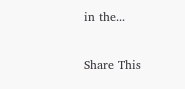in the...

Share This